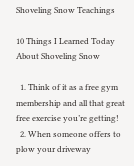Shoveling Snow Teachings

10 Things I Learned Today About Shoveling Snow

  1. Think of it as a free gym membership and all that great free exercise you’re getting!
  2. When someone offers to plow your driveway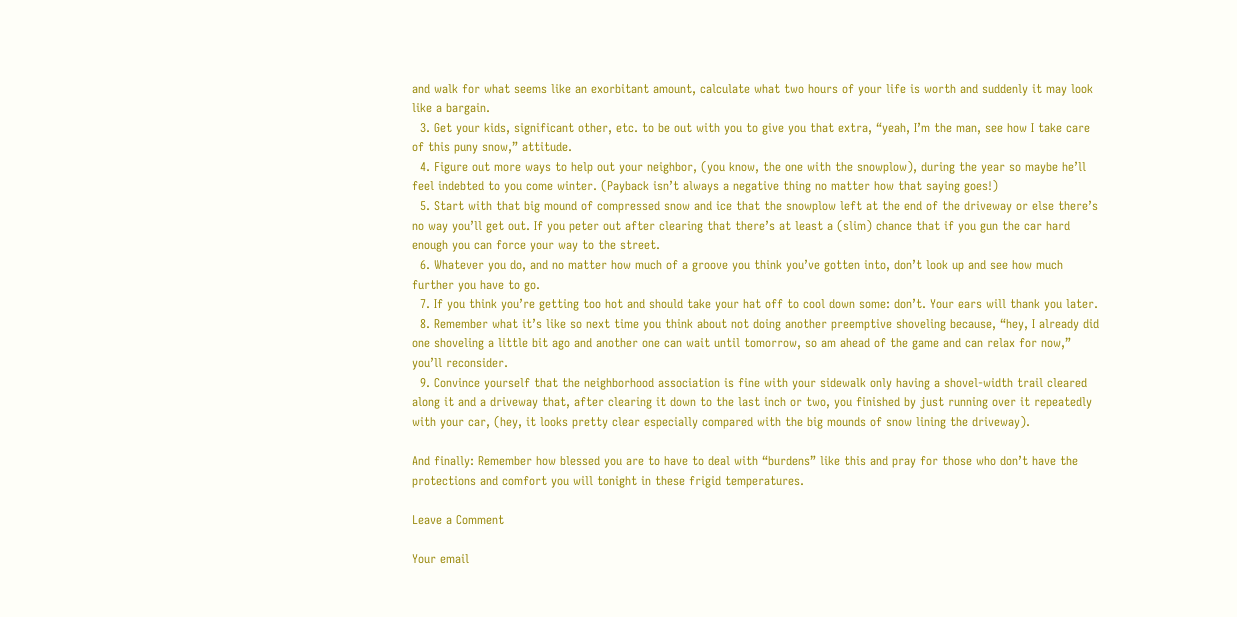and walk for what seems like an exorbitant amount, calculate what two hours of your life is worth and suddenly it may look like a bargain.
  3. Get your kids, significant other, etc. to be out with you to give you that extra, “yeah, I’m the man, see how I take care of this puny snow,” attitude.
  4. Figure out more ways to help out your neighbor, (you know, the one with the snowplow), during the year so maybe he’ll feel indebted to you come winter. (Payback isn’t always a negative thing no matter how that saying goes!)
  5. Start with that big mound of compressed snow and ice that the snowplow left at the end of the driveway or else there’s no way you’ll get out. If you peter out after clearing that there’s at least a (slim) chance that if you gun the car hard enough you can force your way to the street.
  6. Whatever you do, and no matter how much of a groove you think you’ve gotten into, don’t look up and see how much further you have to go.
  7. If you think you’re getting too hot and should take your hat off to cool down some: don’t. Your ears will thank you later.
  8. Remember what it’s like so next time you think about not doing another preemptive shoveling because, “hey, I already did one shoveling a little bit ago and another one can wait until tomorrow, so am ahead of the game and can relax for now,” you’ll reconsider.
  9. Convince yourself that the neighborhood association is fine with your sidewalk only having a shovel-width trail cleared along it and a driveway that, after clearing it down to the last inch or two, you finished by just running over it repeatedly with your car, (hey, it looks pretty clear especially compared with the big mounds of snow lining the driveway).

And finally: Remember how blessed you are to have to deal with “burdens” like this and pray for those who don’t have the protections and comfort you will tonight in these frigid temperatures.

Leave a Comment

Your email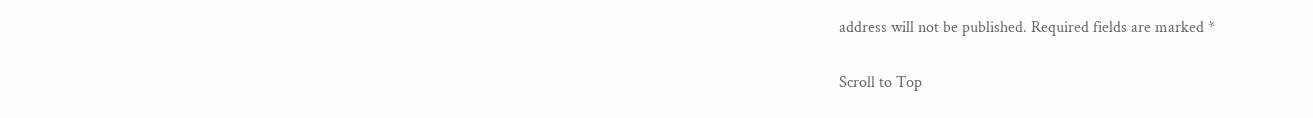address will not be published. Required fields are marked *

Scroll to Top